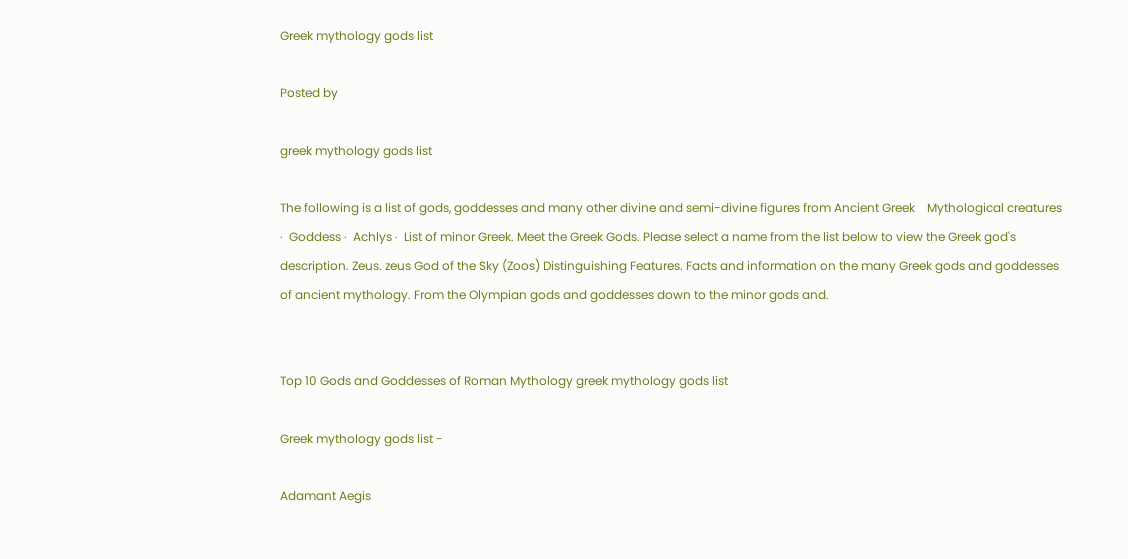Greek mythology gods list

Posted by

greek mythology gods list

The following is a list of gods, goddesses and many other divine and semi-divine figures from Ancient Greek    Mythological creatures ·  Goddess ·  Achlys ·  List of minor Greek. Meet the Greek Gods. Please select a name from the list below to view the Greek god's description. Zeus. zeus God of the Sky (Zoos) Distinguishing Features. Facts and information on the many Greek gods and goddesses of ancient mythology. From the Olympian gods and goddesses down to the minor gods and.


Top 10 Gods and Goddesses of Roman Mythology greek mythology gods list

Greek mythology gods list -

Adamant Aegis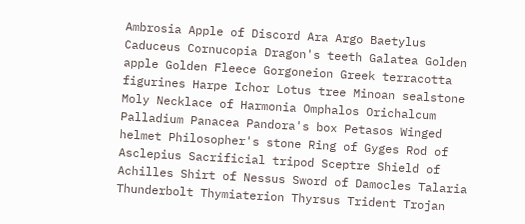Ambrosia Apple of Discord Ara Argo Baetylus Caduceus Cornucopia Dragon's teeth Galatea Golden apple Golden Fleece Gorgoneion Greek terracotta figurines Harpe Ichor Lotus tree Minoan sealstone Moly Necklace of Harmonia Omphalos Orichalcum Palladium Panacea Pandora's box Petasos Winged helmet Philosopher's stone Ring of Gyges Rod of Asclepius Sacrificial tripod Sceptre Shield of Achilles Shirt of Nessus Sword of Damocles Talaria Thunderbolt Thymiaterion Thyrsus Trident Trojan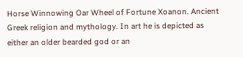Horse Winnowing Oar Wheel of Fortune Xoanon. Ancient Greek religion and mythology. In art he is depicted as either an older bearded god or an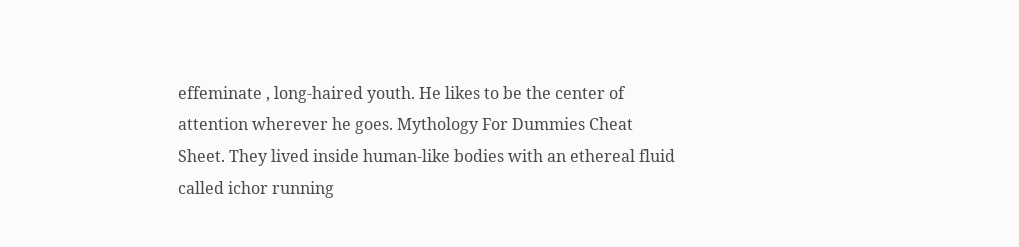effeminate , long-haired youth. He likes to be the center of attention wherever he goes. Mythology For Dummies Cheat Sheet. They lived inside human-like bodies with an ethereal fluid called ichor running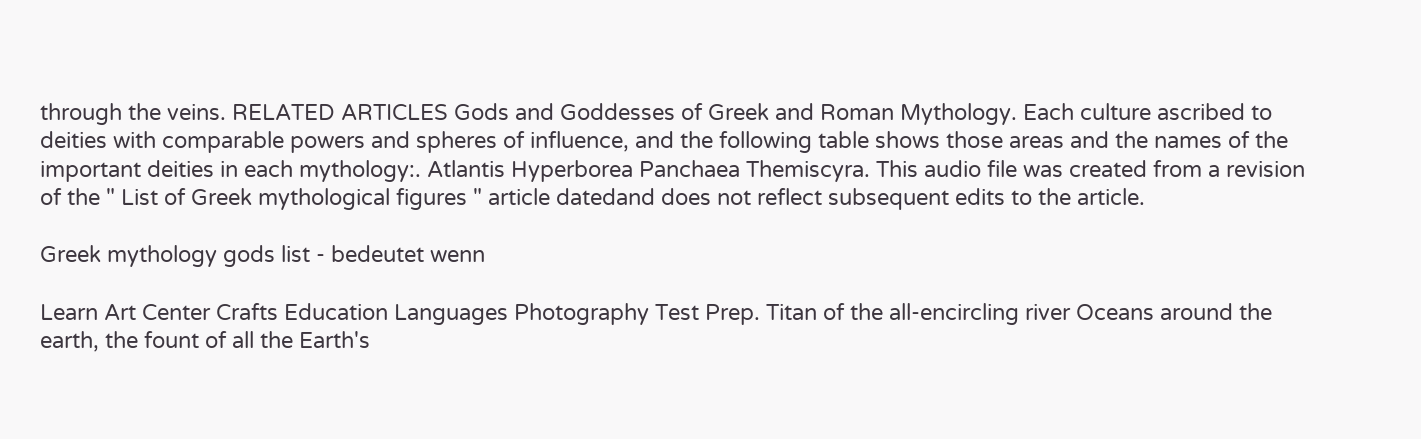through the veins. RELATED ARTICLES Gods and Goddesses of Greek and Roman Mythology. Each culture ascribed to deities with comparable powers and spheres of influence, and the following table shows those areas and the names of the important deities in each mythology:. Atlantis Hyperborea Panchaea Themiscyra. This audio file was created from a revision of the " List of Greek mythological figures " article datedand does not reflect subsequent edits to the article.

Greek mythology gods list - bedeutet wenn

Learn Art Center Crafts Education Languages Photography Test Prep. Titan of the all-encircling river Oceans around the earth, the fount of all the Earth's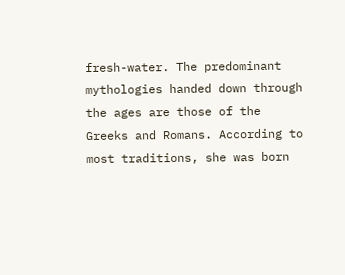fresh-water. The predominant mythologies handed down through the ages are those of the Greeks and Romans. According to most traditions, she was born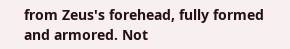from Zeus's forehead, fully formed and armored. Not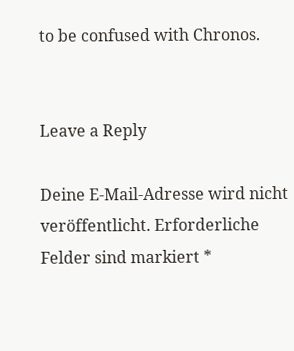to be confused with Chronos.


Leave a Reply

Deine E-Mail-Adresse wird nicht veröffentlicht. Erforderliche Felder sind markiert *